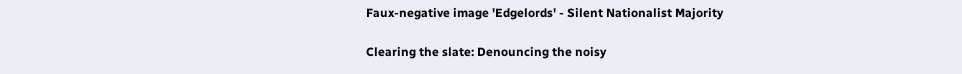Faux-negative image 'Edgelords' - Silent Nationalist Majority

Clearing the slate: Denouncing the noisy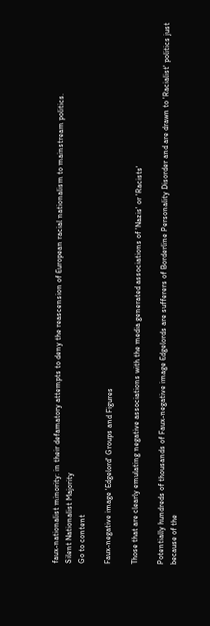faux-nationalist minority: in their defamatory attempts to deny the reascension of European racial nationalism to mainstream politics.
Silent Nationalist Majority
Go to content

Faux-negative image 'Edgelord' Groups and Figures

Those that are clearly emulating negative associations with the media generated associations of 'Nazis' or 'Racists'

Potentially hundreds of thousands of Faux-negative image Edgelords are sufferers of Borderline Personality Disorder and are drawn to 'Racialist' politics just because of the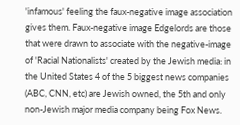'infamous' feeling the faux-negative image association gives them. Faux-negative image Edgelords are those that were drawn to associate with the negative-image of 'Racial Nationalists' created by the Jewish media: in the United States 4 of the 5 biggest news companies (ABC, CNN, etc) are Jewish owned, the 5th and only non-Jewish major media company being Fox News.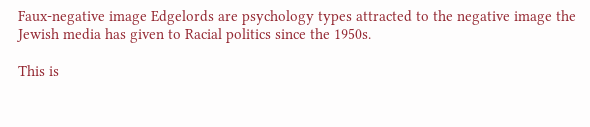Faux-negative image Edgelords are psychology types attracted to the negative image the Jewish media has given to Racial politics since the 1950s.

This is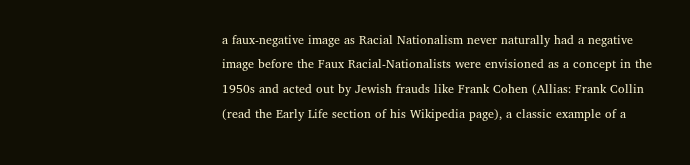a faux-negative image as Racial Nationalism never naturally had a negative image before the Faux Racial-Nationalists were envisioned as a concept in the 1950s and acted out by Jewish frauds like Frank Cohen (Allias: Frank Collin (read the Early Life section of his Wikipedia page), a classic example of a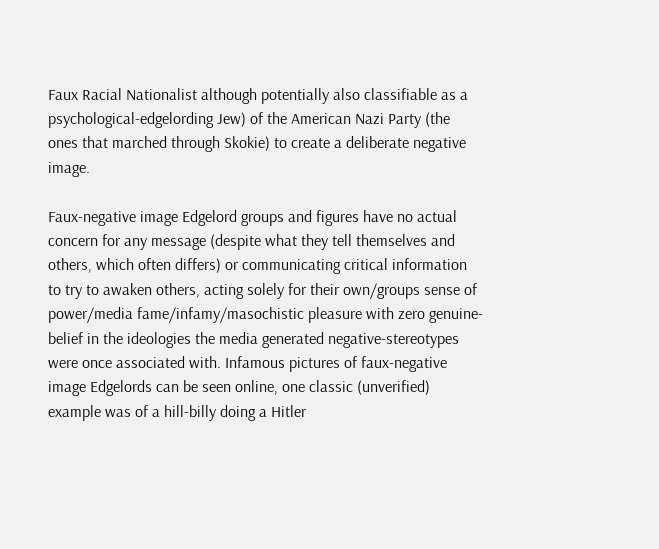Faux Racial Nationalist although potentially also classifiable as a psychological-edgelording Jew) of the American Nazi Party (the ones that marched through Skokie) to create a deliberate negative image.

Faux-negative image Edgelord groups and figures have no actual concern for any message (despite what they tell themselves and others, which often differs) or communicating critical information to try to awaken others, acting solely for their own/groups sense of power/media fame/infamy/masochistic pleasure with zero genuine-belief in the ideologies the media generated negative-stereotypes were once associated with. Infamous pictures of faux-negative image Edgelords can be seen online, one classic (unverified) example was of a hill-billy doing a Hitler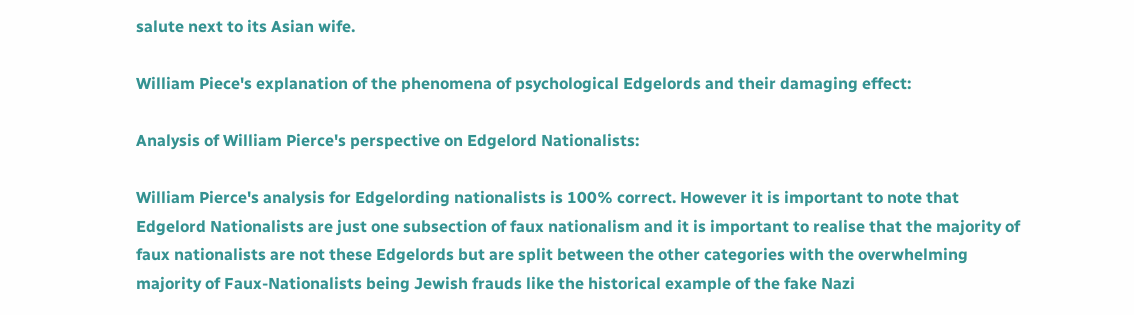salute next to its Asian wife.

William Piece's explanation of the phenomena of psychological Edgelords and their damaging effect:

Analysis of William Pierce's perspective on Edgelord Nationalists:

William Pierce's analysis for Edgelording nationalists is 100% correct. However it is important to note that Edgelord Nationalists are just one subsection of faux nationalism and it is important to realise that the majority of faux nationalists are not these Edgelords but are split between the other categories with the overwhelming majority of Faux-Nationalists being Jewish frauds like the historical example of the fake Nazi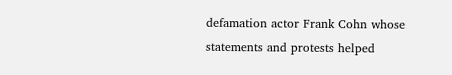defamation actor Frank Cohn whose statements and protests helped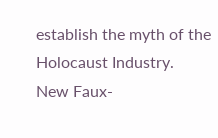establish the myth of the Holocaust Industry.
New Faux-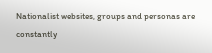Nationalist websites, groups and personas are constantly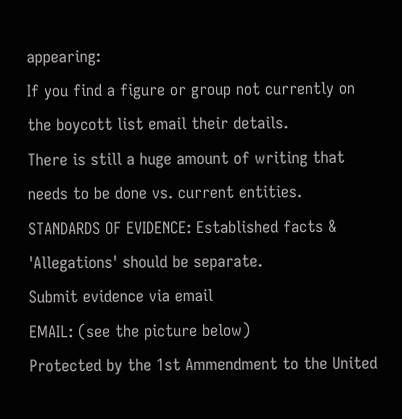appearing:
If you find a figure or group not currently on the boycott list email their details.
There is still a huge amount of writing that needs to be done vs. current entities.
STANDARDS OF EVIDENCE: Established facts & 'Allegations' should be separate.
Submit evidence via email
EMAIL: (see the picture below)
Protected by the 1st Ammendment to the United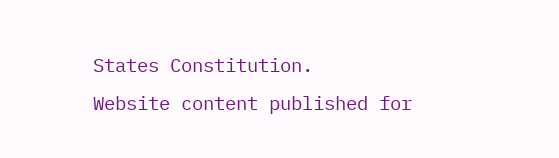States Constitution.
Website content published for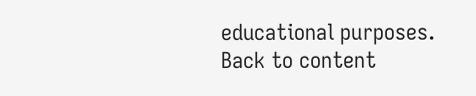educational purposes.
Back to content